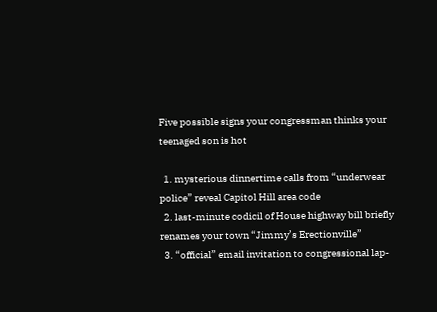Five possible signs your congressman thinks your teenaged son is hot

  1. mysterious dinnertime calls from “underwear police” reveal Capitol Hill area code
  2. last-minute codicil of House highway bill briefly renames your town “Jimmy’s Erectionville”
  3. “official” email invitation to congressional lap-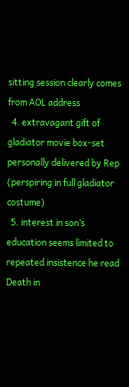sitting session clearly comes from AOL address
  4. extravagant gift of gladiator movie box-set personally delivered by Rep (perspiring in full gladiator costume)
  5. interest in son’s education seems limited to repeated insistence he read Death in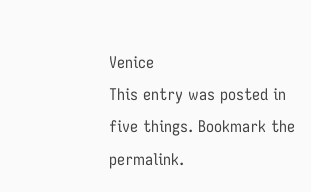Venice
This entry was posted in five things. Bookmark the permalink.